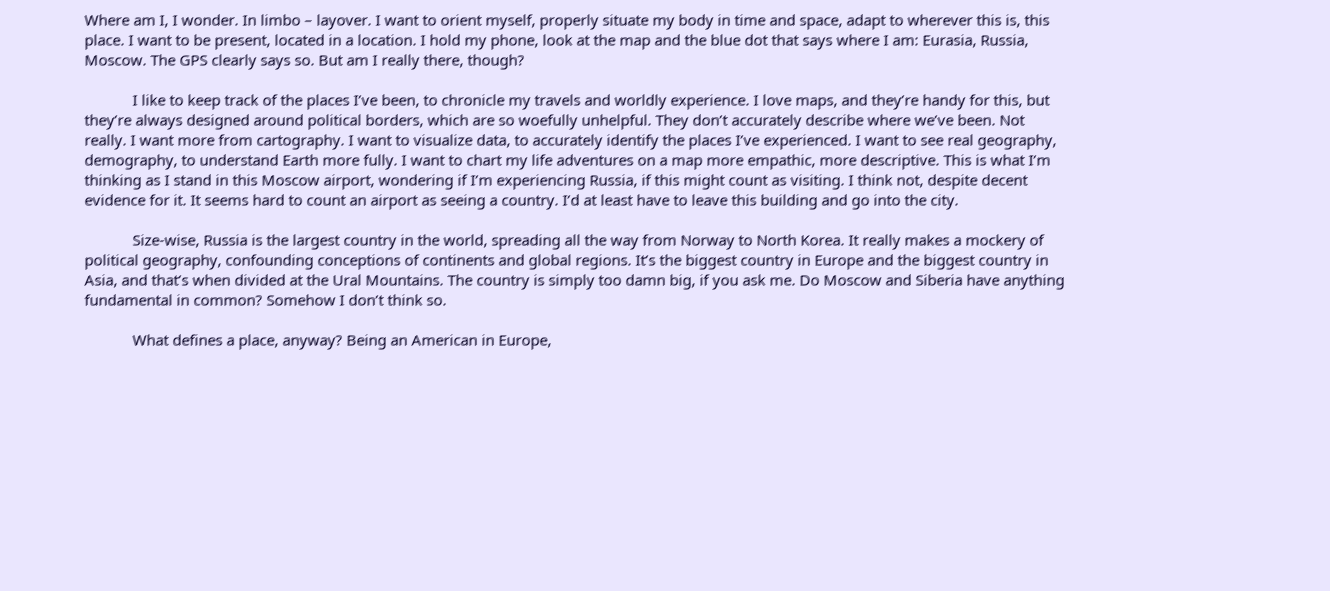Where am I, I wonder. In limbo – layover. I want to orient myself, properly situate my body in time and space, adapt to wherever this is, this place. I want to be present, located in a location. I hold my phone, look at the map and the blue dot that says where I am: Eurasia, Russia, Moscow. The GPS clearly says so. But am I really there, though?

            I like to keep track of the places I’ve been, to chronicle my travels and worldly experience. I love maps, and they’re handy for this, but they’re always designed around political borders, which are so woefully unhelpful. They don’t accurately describe where we’ve been. Not really. I want more from cartography. I want to visualize data, to accurately identify the places I’ve experienced. I want to see real geography, demography, to understand Earth more fully. I want to chart my life adventures on a map more empathic, more descriptive. This is what I’m thinking as I stand in this Moscow airport, wondering if I’m experiencing Russia, if this might count as visiting. I think not, despite decent evidence for it. It seems hard to count an airport as seeing a country. I’d at least have to leave this building and go into the city.

            Size-wise, Russia is the largest country in the world, spreading all the way from Norway to North Korea. It really makes a mockery of political geography, confounding conceptions of continents and global regions. It’s the biggest country in Europe and the biggest country in Asia, and that’s when divided at the Ural Mountains. The country is simply too damn big, if you ask me. Do Moscow and Siberia have anything fundamental in common? Somehow I don’t think so.

            What defines a place, anyway? Being an American in Europe,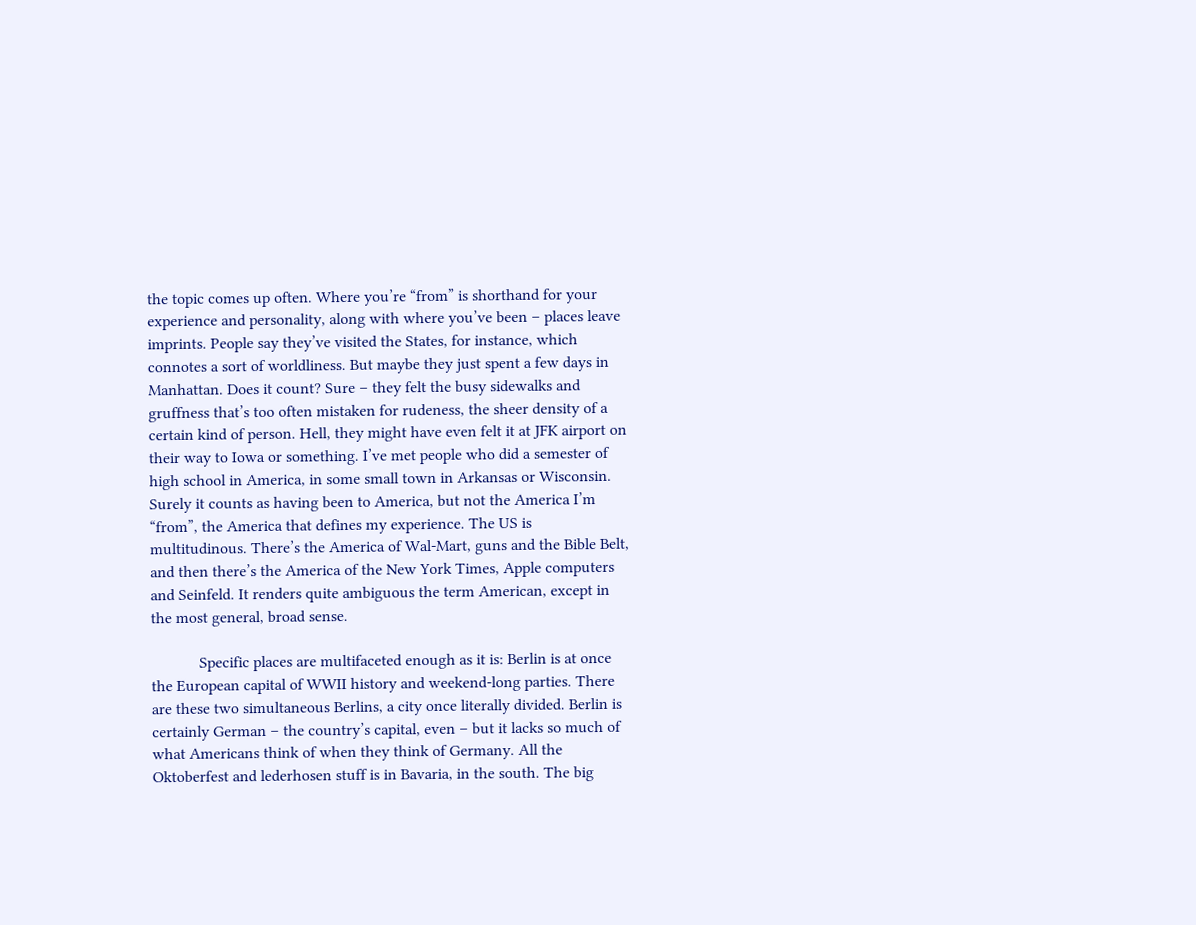the topic comes up often. Where you’re “from” is shorthand for your experience and personality, along with where you’ve been – places leave imprints. People say they’ve visited the States, for instance, which connotes a sort of worldliness. But maybe they just spent a few days in Manhattan. Does it count? Sure – they felt the busy sidewalks and gruffness that’s too often mistaken for rudeness, the sheer density of a certain kind of person. Hell, they might have even felt it at JFK airport on their way to Iowa or something. I’ve met people who did a semester of high school in America, in some small town in Arkansas or Wisconsin. Surely it counts as having been to America, but not the America I’m “from”, the America that defines my experience. The US is multitudinous. There’s the America of Wal-Mart, guns and the Bible Belt, and then there’s the America of the New York Times, Apple computers and Seinfeld. It renders quite ambiguous the term American, except in the most general, broad sense.

            Specific places are multifaceted enough as it is: Berlin is at once the European capital of WWII history and weekend-long parties. There are these two simultaneous Berlins, a city once literally divided. Berlin is certainly German – the country’s capital, even – but it lacks so much of what Americans think of when they think of Germany. All the Oktoberfest and lederhosen stuff is in Bavaria, in the south. The big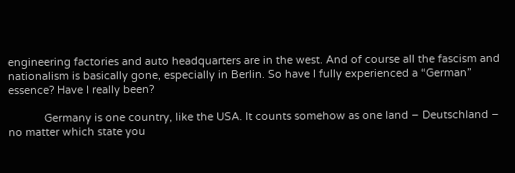engineering factories and auto headquarters are in the west. And of course all the fascism and nationalism is basically gone, especially in Berlin. So have I fully experienced a “German” essence? Have I really been?

            Germany is one country, like the USA. It counts somehow as one land – Deutschland – no matter which state you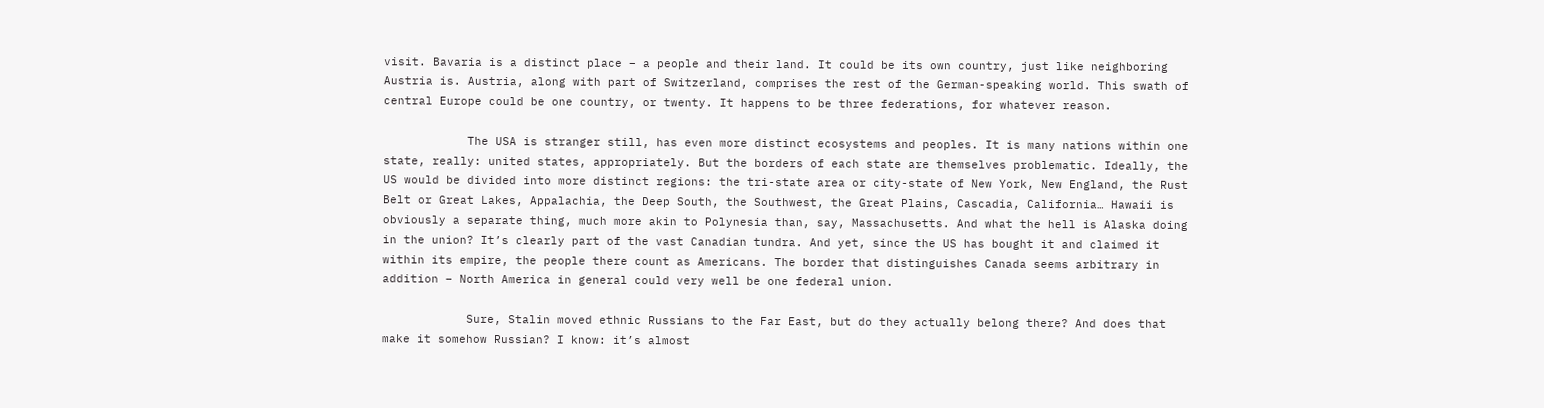visit. Bavaria is a distinct place – a people and their land. It could be its own country, just like neighboring Austria is. Austria, along with part of Switzerland, comprises the rest of the German-speaking world. This swath of central Europe could be one country, or twenty. It happens to be three federations, for whatever reason.

            The USA is stranger still, has even more distinct ecosystems and peoples. It is many nations within one state, really: united states, appropriately. But the borders of each state are themselves problematic. Ideally, the US would be divided into more distinct regions: the tri-state area or city-state of New York, New England, the Rust Belt or Great Lakes, Appalachia, the Deep South, the Southwest, the Great Plains, Cascadia, California… Hawaii is obviously a separate thing, much more akin to Polynesia than, say, Massachusetts. And what the hell is Alaska doing in the union? It’s clearly part of the vast Canadian tundra. And yet, since the US has bought it and claimed it within its empire, the people there count as Americans. The border that distinguishes Canada seems arbitrary in addition – North America in general could very well be one federal union.

            Sure, Stalin moved ethnic Russians to the Far East, but do they actually belong there? And does that make it somehow Russian? I know: it’s almost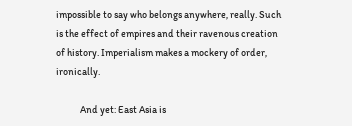impossible to say who belongs anywhere, really. Such is the effect of empires and their ravenous creation of history. Imperialism makes a mockery of order, ironically.

            And yet: East Asia is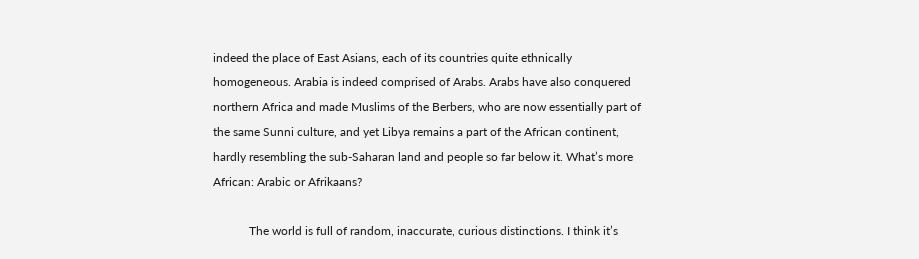indeed the place of East Asians, each of its countries quite ethnically homogeneous. Arabia is indeed comprised of Arabs. Arabs have also conquered northern Africa and made Muslims of the Berbers, who are now essentially part of the same Sunni culture, and yet Libya remains a part of the African continent, hardly resembling the sub-Saharan land and people so far below it. What’s more African: Arabic or Afrikaans?

            The world is full of random, inaccurate, curious distinctions. I think it’s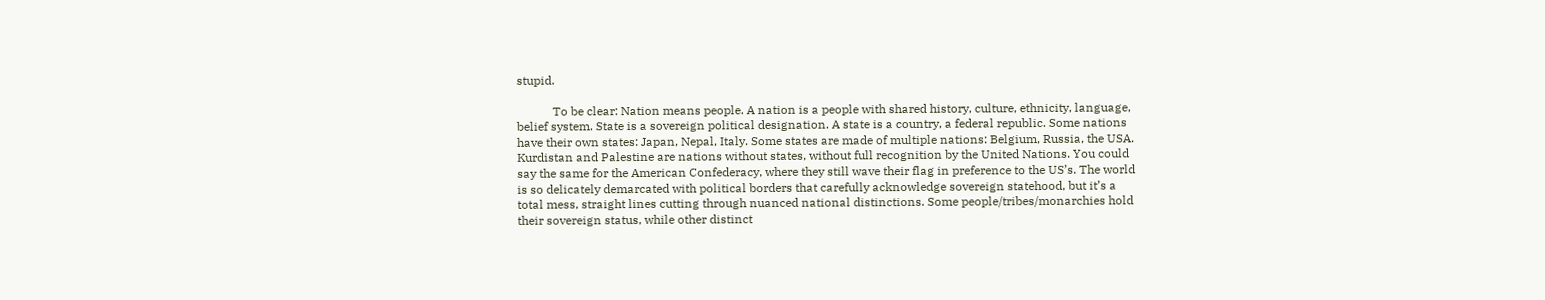stupid.

            To be clear: Nation means people. A nation is a people with shared history, culture, ethnicity, language, belief system. State is a sovereign political designation. A state is a country, a federal republic. Some nations have their own states: Japan, Nepal, Italy. Some states are made of multiple nations: Belgium, Russia, the USA. Kurdistan and Palestine are nations without states, without full recognition by the United Nations. You could say the same for the American Confederacy, where they still wave their flag in preference to the US’s. The world is so delicately demarcated with political borders that carefully acknowledge sovereign statehood, but it’s a total mess, straight lines cutting through nuanced national distinctions. Some people/tribes/monarchies hold their sovereign status, while other distinct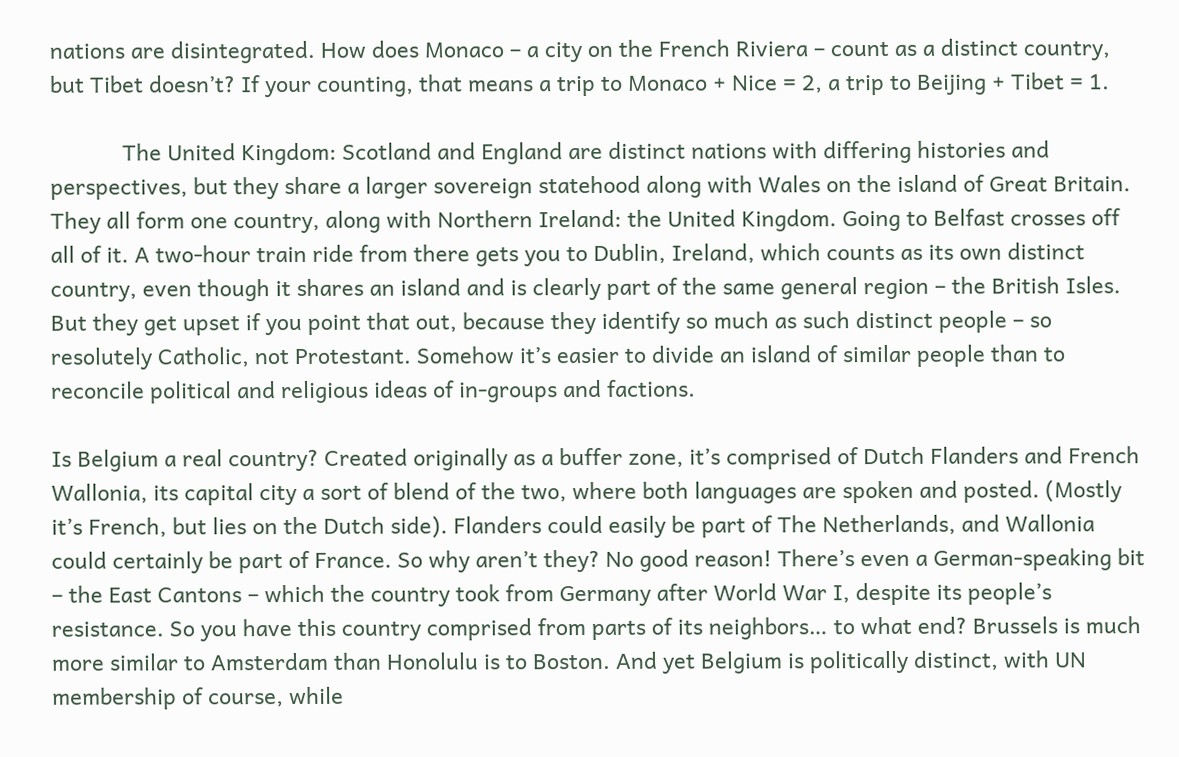nations are disintegrated. How does Monaco – a city on the French Riviera – count as a distinct country, but Tibet doesn’t? If your counting, that means a trip to Monaco + Nice = 2, a trip to Beijing + Tibet = 1.

            The United Kingdom: Scotland and England are distinct nations with differing histories and perspectives, but they share a larger sovereign statehood along with Wales on the island of Great Britain. They all form one country, along with Northern Ireland: the United Kingdom. Going to Belfast crosses off all of it. A two-hour train ride from there gets you to Dublin, Ireland, which counts as its own distinct country, even though it shares an island and is clearly part of the same general region – the British Isles. But they get upset if you point that out, because they identify so much as such distinct people – so resolutely Catholic, not Protestant. Somehow it’s easier to divide an island of similar people than to reconcile political and religious ideas of in-groups and factions.

Is Belgium a real country? Created originally as a buffer zone, it’s comprised of Dutch Flanders and French Wallonia, its capital city a sort of blend of the two, where both languages are spoken and posted. (Mostly it’s French, but lies on the Dutch side). Flanders could easily be part of The Netherlands, and Wallonia could certainly be part of France. So why aren’t they? No good reason! There’s even a German-speaking bit – the East Cantons – which the country took from Germany after World War I, despite its people’s resistance. So you have this country comprised from parts of its neighbors… to what end? Brussels is much more similar to Amsterdam than Honolulu is to Boston. And yet Belgium is politically distinct, with UN membership of course, while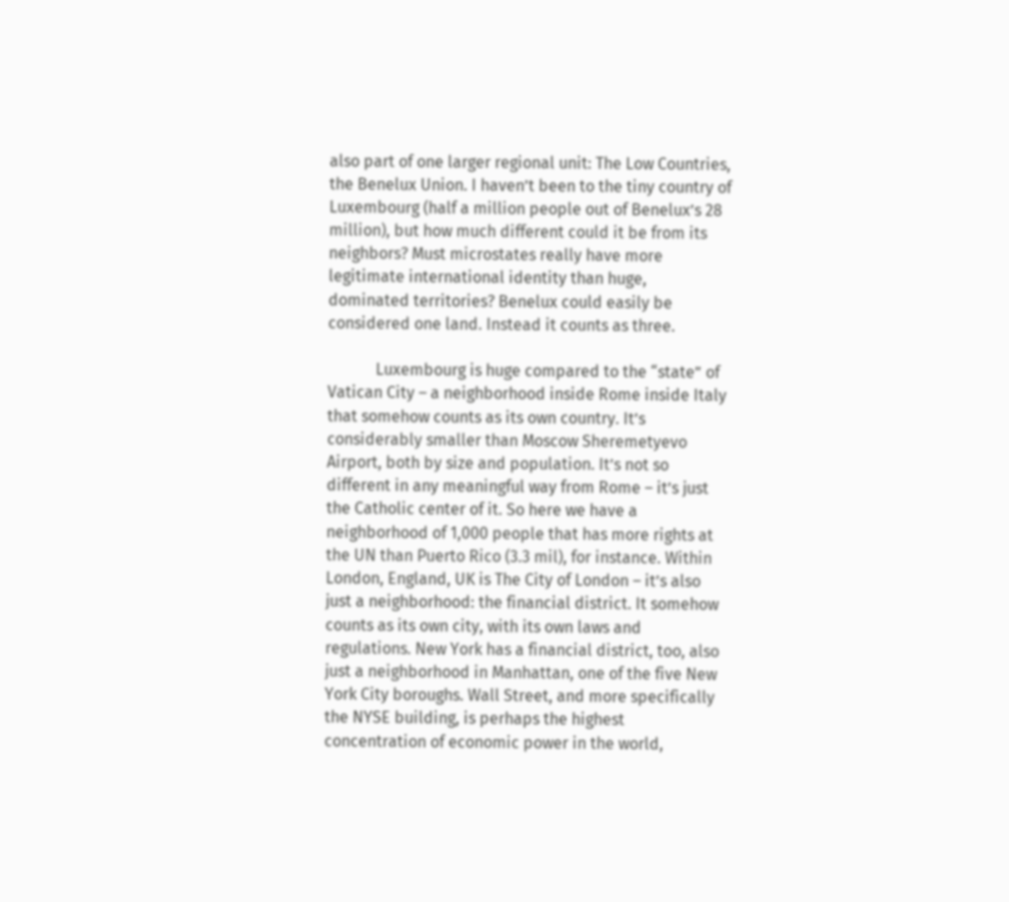also part of one larger regional unit: The Low Countries, the Benelux Union. I haven’t been to the tiny country of Luxembourg (half a million people out of Benelux’s 28 million), but how much different could it be from its neighbors? Must microstates really have more legitimate international identity than huge, dominated territories? Benelux could easily be considered one land. Instead it counts as three.

            Luxembourg is huge compared to the “state” of Vatican City – a neighborhood inside Rome inside Italy that somehow counts as its own country. It’s considerably smaller than Moscow Sheremetyevo Airport, both by size and population. It’s not so different in any meaningful way from Rome – it’s just the Catholic center of it. So here we have a neighborhood of 1,000 people that has more rights at the UN than Puerto Rico (3.3 mil), for instance. Within London, England, UK is The City of London – it’s also just a neighborhood: the financial district. It somehow counts as its own city, with its own laws and regulations. New York has a financial district, too, also just a neighborhood in Manhattan, one of the five New York City boroughs. Wall Street, and more specifically the NYSE building, is perhaps the highest concentration of economic power in the world,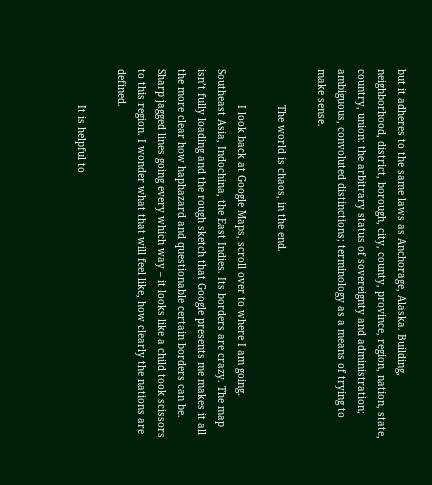but it adheres to the same laws as Anchorage, Alaska. Building, neighborhood, district, borough, city, county, province, region, nation, state, country, union: the arbitrary status of sovereignty and administration; ambiguous, convoluted distinctions; terminology as a means of trying to make sense.

            The world is chaos, in the end.

            I look back at Google Maps, scroll over to where I am going. Southeast Asia, Indochina, the East Indies. Its borders are crazy. The map isn’t fully loading and the rough sketch that Google presents me makes it all the more clear how haphazard and questionable certain borders can be. Sharp jagged lines going every which way – it looks like a child took scissors to this region. I wonder what that will feel like, how clearly the nations are defined.

            It is helpful to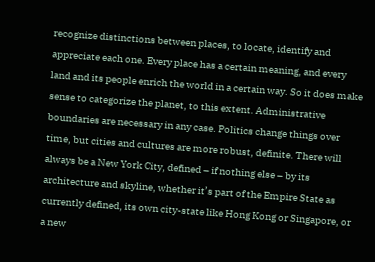recognize distinctions between places, to locate, identify and appreciate each one. Every place has a certain meaning, and every land and its people enrich the world in a certain way. So it does make sense to categorize the planet, to this extent. Administrative boundaries are necessary in any case. Politics change things over time, but cities and cultures are more robust, definite. There will always be a New York City, defined – if nothing else – by its architecture and skyline, whether it’s part of the Empire State as currently defined, its own city-state like Hong Kong or Singapore, or a new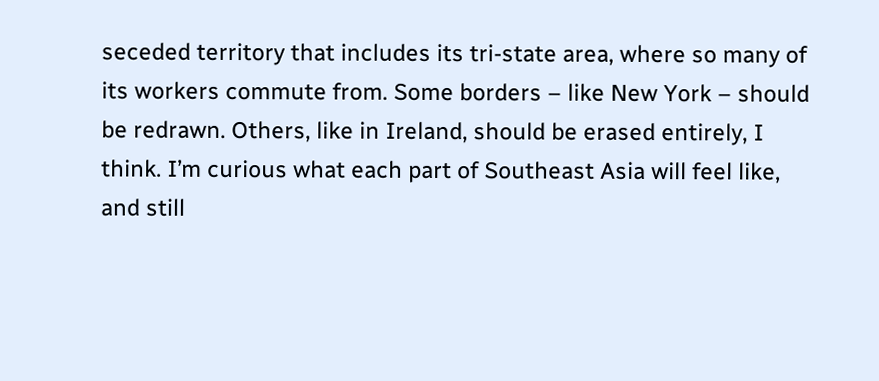seceded territory that includes its tri-state area, where so many of its workers commute from. Some borders – like New York – should be redrawn. Others, like in Ireland, should be erased entirely, I think. I’m curious what each part of Southeast Asia will feel like, and still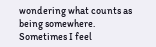wondering what counts as being somewhere. Sometimes I feel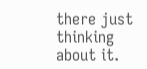there just thinking about it.